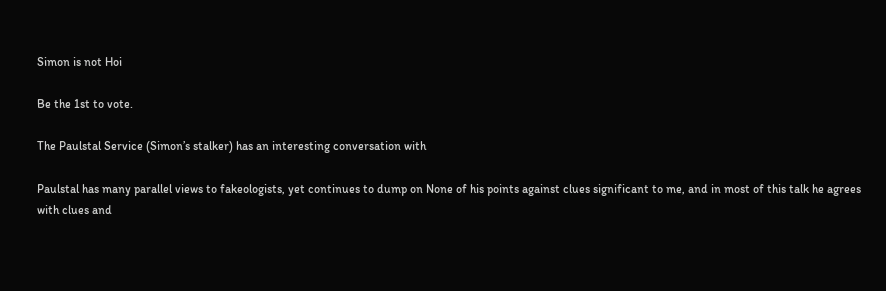Simon is not Hoi

Be the 1st to vote.

The Paulstal Service (Simon’s stalker) has an interesting conversation with

Paulstal has many parallel views to fakeologists, yet continues to dump on None of his points against clues significant to me, and in most of this talk he agrees with clues and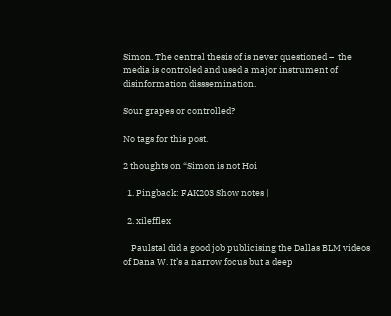Simon. The central thesis of is never questioned –  the media is controled and used a major instrument of disinformation disssemination.

Sour grapes or controlled?

No tags for this post.

2 thoughts on “Simon is not Hoi

  1. Pingback: FAK203 Show notes |

  2. xilefflex

    Paulstal did a good job publicising the Dallas BLM videos of Dana W. It’s a narrow focus but a deep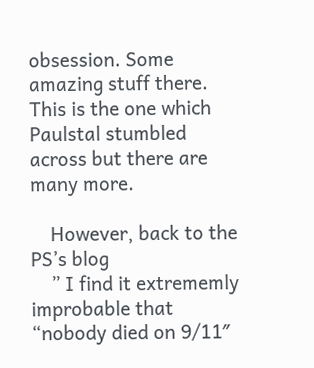obsession. Some amazing stuff there. This is the one which Paulstal stumbled across but there are many more.

    However, back to the PS’s blog
    ” I find it extrememly improbable that “nobody died on 9/11″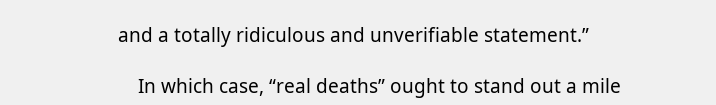and a totally ridiculous and unverifiable statement.”

    In which case, “real deaths” ought to stand out a mile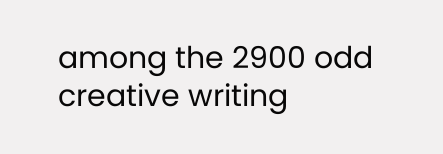among the 2900 odd creative writing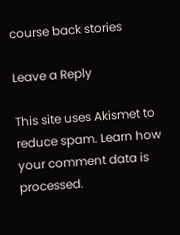course back stories

Leave a Reply

This site uses Akismet to reduce spam. Learn how your comment data is processed.